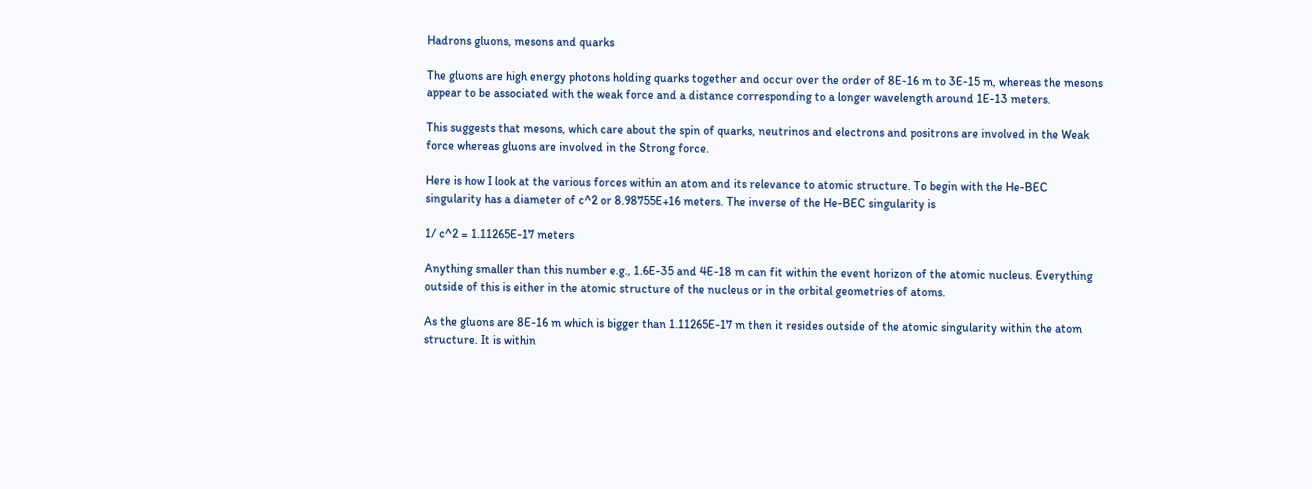Hadrons gluons, mesons and quarks

The gluons are high energy photons holding quarks together and occur over the order of 8E-16 m to 3E-15 m, whereas the mesons appear to be associated with the weak force and a distance corresponding to a longer wavelength around 1E-13 meters.

This suggests that mesons, which care about the spin of quarks, neutrinos and electrons and positrons are involved in the Weak force whereas gluons are involved in the Strong force.

Here is how I look at the various forces within an atom and its relevance to atomic structure. To begin with the He-BEC singularity has a diameter of c^2 or 8.98755E+16 meters. The inverse of the He-BEC singularity is

1/ c^2 = 1.11265E-17 meters

Anything smaller than this number e.g., 1.6E-35 and 4E-18 m can fit within the event horizon of the atomic nucleus. Everything outside of this is either in the atomic structure of the nucleus or in the orbital geometries of atoms.

As the gluons are 8E-16 m which is bigger than 1.11265E-17 m then it resides outside of the atomic singularity within the atom structure. It is within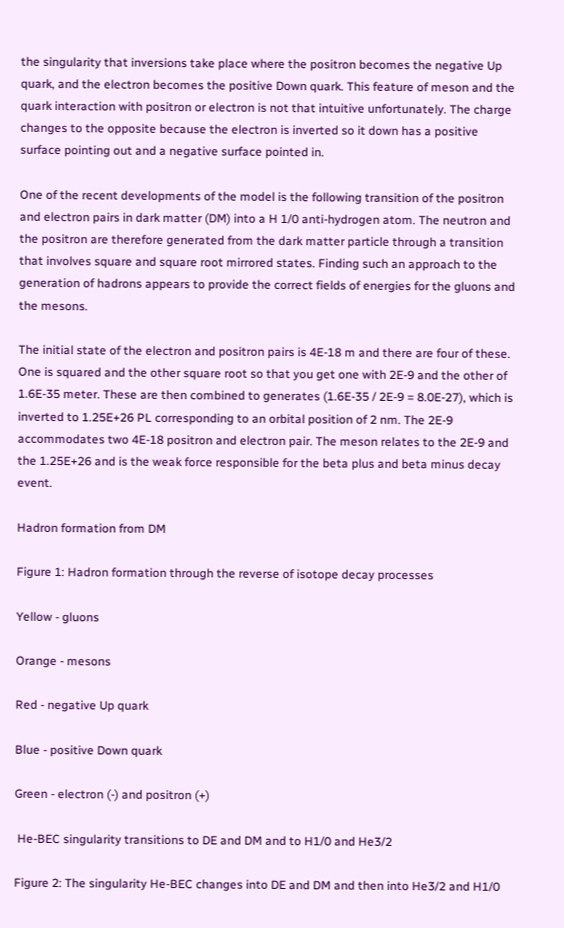the singularity that inversions take place where the positron becomes the negative Up quark, and the electron becomes the positive Down quark. This feature of meson and the quark interaction with positron or electron is not that intuitive unfortunately. The charge changes to the opposite because the electron is inverted so it down has a positive surface pointing out and a negative surface pointed in.

One of the recent developments of the model is the following transition of the positron and electron pairs in dark matter (DM) into a H 1/0 anti-hydrogen atom. The neutron and the positron are therefore generated from the dark matter particle through a transition that involves square and square root mirrored states. Finding such an approach to the generation of hadrons appears to provide the correct fields of energies for the gluons and the mesons.

The initial state of the electron and positron pairs is 4E-18 m and there are four of these. One is squared and the other square root so that you get one with 2E-9 and the other of 1.6E-35 meter. These are then combined to generates (1.6E-35 / 2E-9 = 8.0E-27), which is inverted to 1.25E+26 PL corresponding to an orbital position of 2 nm. The 2E-9 accommodates two 4E-18 positron and electron pair. The meson relates to the 2E-9 and the 1.25E+26 and is the weak force responsible for the beta plus and beta minus decay event.

Hadron formation from DM

Figure 1: Hadron formation through the reverse of isotope decay processes

Yellow - gluons

Orange - mesons

Red - negative Up quark

Blue - positive Down quark

Green - electron (-) and positron (+)

 He-BEC singularity transitions to DE and DM and to H1/0 and He3/2

Figure 2: The singularity He-BEC changes into DE and DM and then into He3/2 and H1/0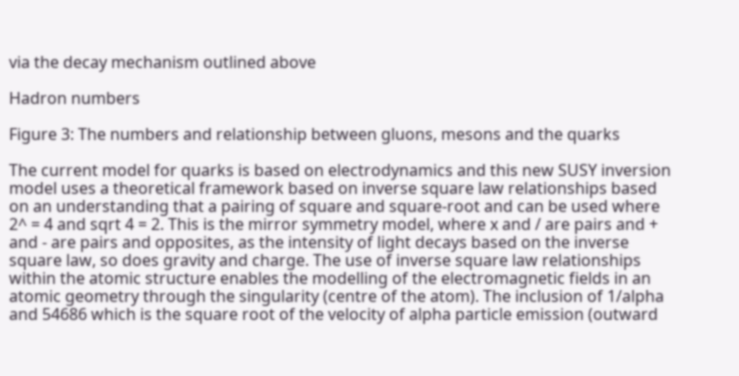via the decay mechanism outlined above

Hadron numbers

Figure 3: The numbers and relationship between gluons, mesons and the quarks

The current model for quarks is based on electrodynamics and this new SUSY inversion model uses a theoretical framework based on inverse square law relationships based on an understanding that a pairing of square and square-root and can be used where 2^ = 4 and sqrt 4 = 2. This is the mirror symmetry model, where x and / are pairs and + and - are pairs and opposites, as the intensity of light decays based on the inverse square law, so does gravity and charge. The use of inverse square law relationships within the atomic structure enables the modelling of the electromagnetic fields in an atomic geometry through the singularity (centre of the atom). The inclusion of 1/alpha and 54686 which is the square root of the velocity of alpha particle emission (outward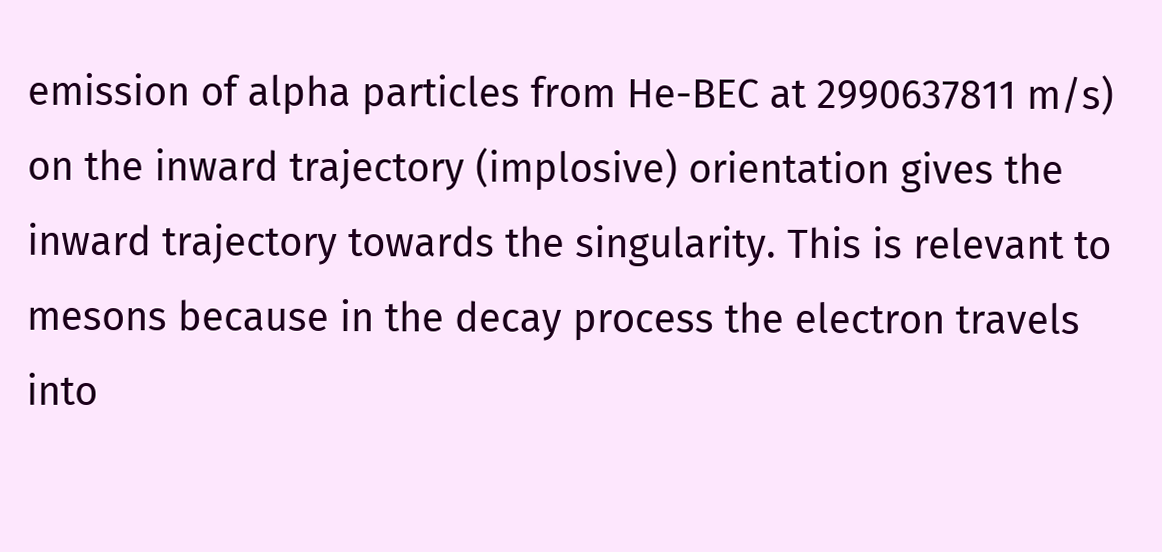emission of alpha particles from He-BEC at 2990637811 m/s) on the inward trajectory (implosive) orientation gives the inward trajectory towards the singularity. This is relevant to mesons because in the decay process the electron travels into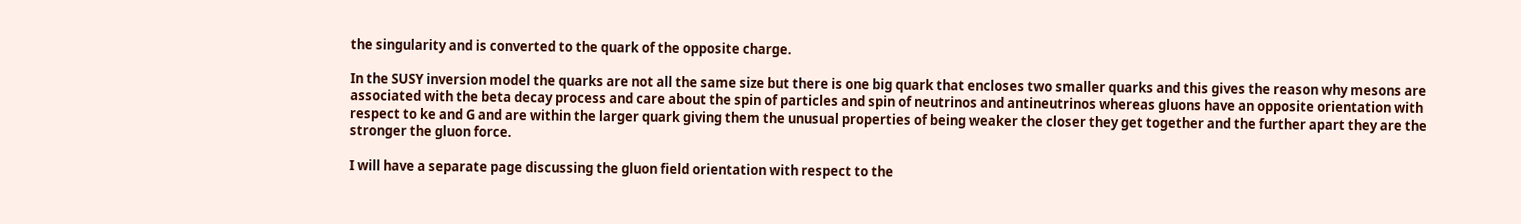the singularity and is converted to the quark of the opposite charge.

In the SUSY inversion model the quarks are not all the same size but there is one big quark that encloses two smaller quarks and this gives the reason why mesons are associated with the beta decay process and care about the spin of particles and spin of neutrinos and antineutrinos whereas gluons have an opposite orientation with respect to ke and G and are within the larger quark giving them the unusual properties of being weaker the closer they get together and the further apart they are the stronger the gluon force.

I will have a separate page discussing the gluon field orientation with respect to the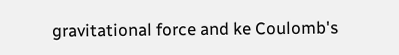gravitational force and ke Coulomb's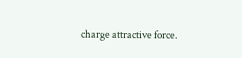charge attractive force.